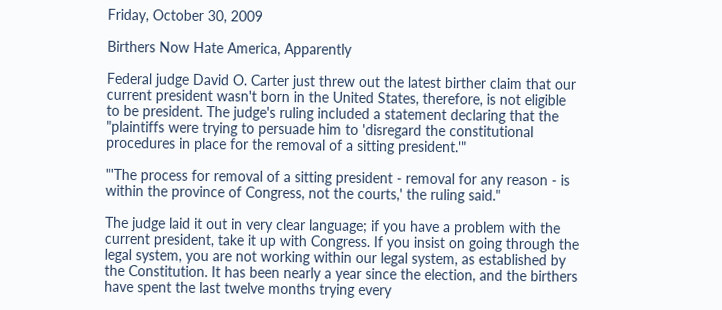Friday, October 30, 2009

Birthers Now Hate America, Apparently

Federal judge David O. Carter just threw out the latest birther claim that our current president wasn't born in the United States, therefore, is not eligible to be president. The judge's ruling included a statement declaring that the "plaintiffs were trying to persuade him to 'disregard the constitutional procedures in place for the removal of a sitting president.'"

"'The process for removal of a sitting president - removal for any reason - is within the province of Congress, not the courts,' the ruling said."

The judge laid it out in very clear language; if you have a problem with the current president, take it up with Congress. If you insist on going through the legal system, you are not working within our legal system, as established by the Constitution. It has been nearly a year since the election, and the birthers have spent the last twelve months trying every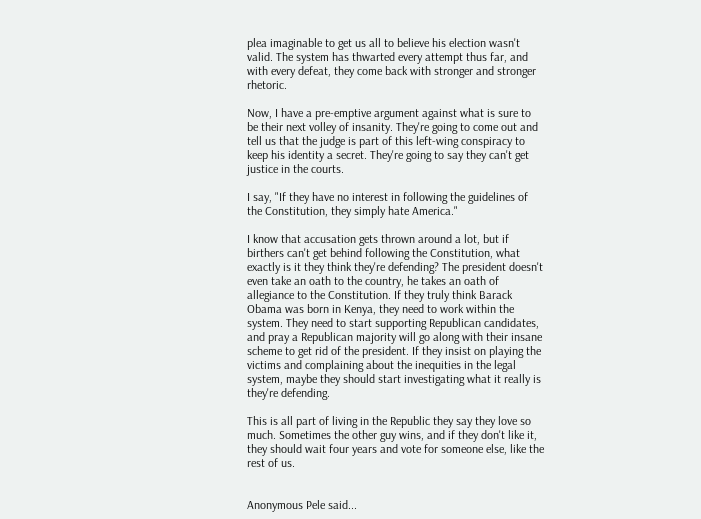plea imaginable to get us all to believe his election wasn't valid. The system has thwarted every attempt thus far, and with every defeat, they come back with stronger and stronger rhetoric.

Now, I have a pre-emptive argument against what is sure to be their next volley of insanity. They're going to come out and tell us that the judge is part of this left-wing conspiracy to keep his identity a secret. They're going to say they can't get justice in the courts.

I say, "If they have no interest in following the guidelines of the Constitution, they simply hate America."

I know that accusation gets thrown around a lot, but if birthers can't get behind following the Constitution, what exactly is it they think they're defending? The president doesn't even take an oath to the country, he takes an oath of allegiance to the Constitution. If they truly think Barack Obama was born in Kenya, they need to work within the system. They need to start supporting Republican candidates, and pray a Republican majority will go along with their insane scheme to get rid of the president. If they insist on playing the victims and complaining about the inequities in the legal system, maybe they should start investigating what it really is they're defending.

This is all part of living in the Republic they say they love so much. Sometimes the other guy wins, and if they don't like it, they should wait four years and vote for someone else, like the rest of us.


Anonymous Pele said...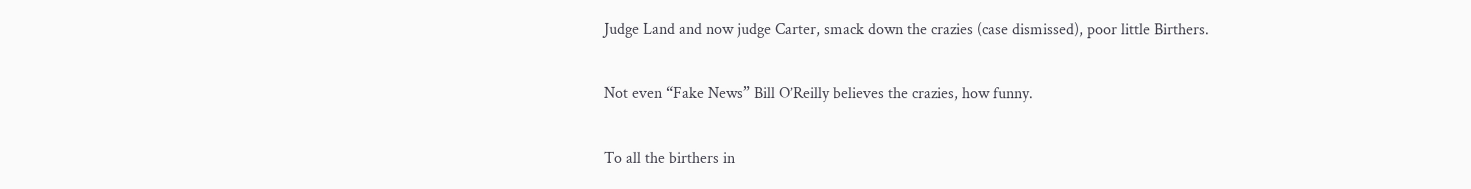Judge Land and now judge Carter, smack down the crazies (case dismissed), poor little Birthers.

Not even “Fake News” Bill O’Reilly believes the crazies, how funny.

To all the birthers in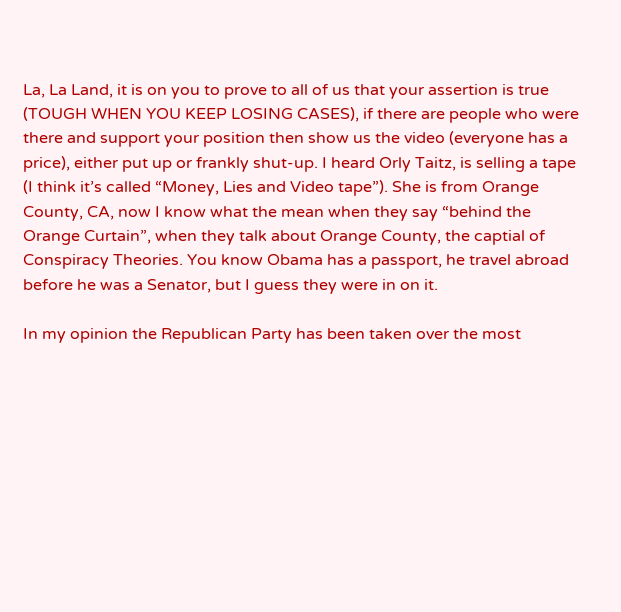La, La Land, it is on you to prove to all of us that your assertion is true (TOUGH WHEN YOU KEEP LOSING CASES), if there are people who were there and support your position then show us the video (everyone has a price), either put up or frankly shut-up. I heard Orly Taitz, is selling a tape (I think it’s called “Money, Lies and Video tape”). She is from Orange County, CA, now I know what the mean when they say “behind the Orange Curtain”, when they talk about Orange County, the captial of Conspiracy Theories. You know Obama has a passport, he travel abroad before he was a Senator, but I guess they were in on it.

In my opinion the Republican Party has been taken over the most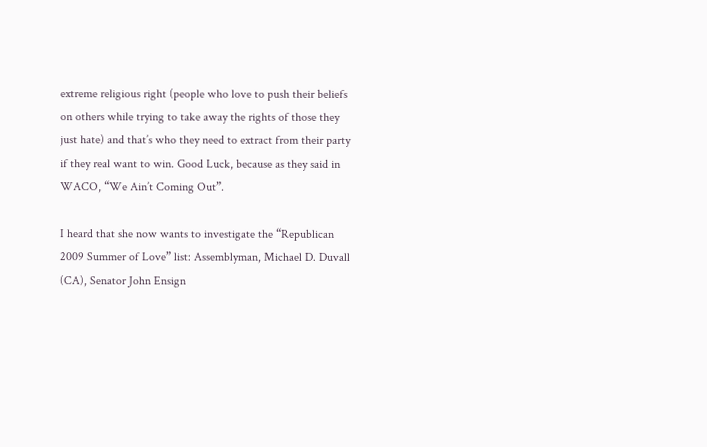extreme religious right (people who love to push their beliefs on others while trying to take away the rights of those they just hate) and that’s who they need to extract from their party if they real want to win. Good Luck, because as they said in WACO, “We Ain’t Coming Out”.

I heard that she now wants to investigate the “Republican 2009 Summer of Love” list: Assemblyman, Michael D. Duvall (CA), Senator John Ensign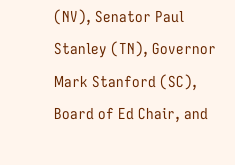(NV), Senator Paul Stanley (TN), Governor Mark Stanford (SC), Board of Ed Chair, and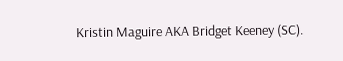Kristin Maguire AKA Bridget Keeney (SC).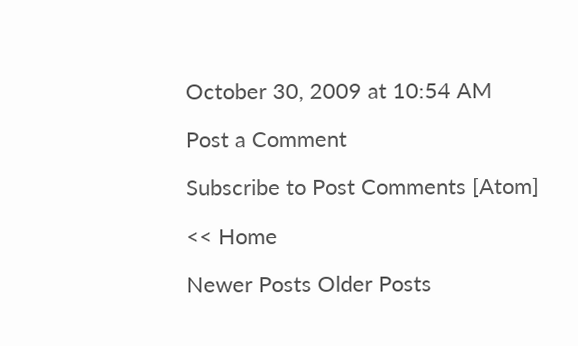October 30, 2009 at 10:54 AM

Post a Comment

Subscribe to Post Comments [Atom]

<< Home

Newer Posts Older Posts